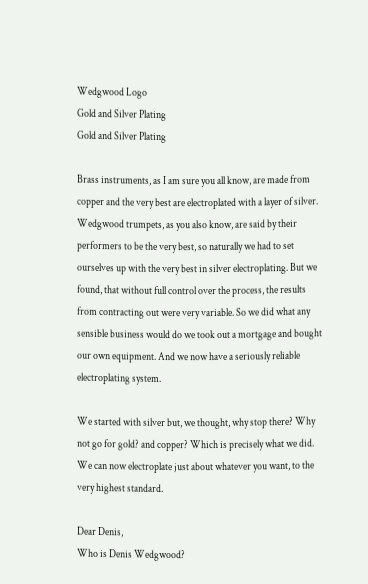Wedgwood Logo
Gold and Silver Plating
Gold and Silver Plating

Brass instruments, as I am sure you all know, are made from copper and the very best are electroplated with a layer of silver. Wedgwood trumpets, as you also know, are said by their performers to be the very best, so naturally we had to set ourselves up with the very best in silver electroplating. But we found, that without full control over the process, the results from contracting out were very variable. So we did what any sensible business would do we took out a mortgage and bought our own equipment. And we now have a seriously reliable electroplating system.

We started with silver but, we thought, why stop there? Why not go for gold? and copper? Which is precisely what we did. We can now electroplate just about whatever you want, to the very highest standard.

Dear Denis,
Who is Denis Wedgwood?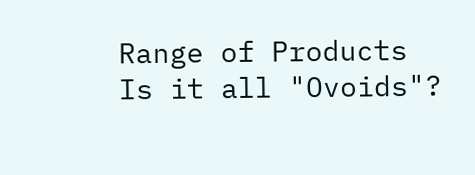Range of Products
Is it all "Ovoids"?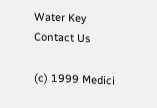Water Key
Contact Us

(c) 1999 Medici